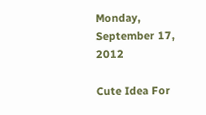Monday, September 17, 2012

Cute Idea For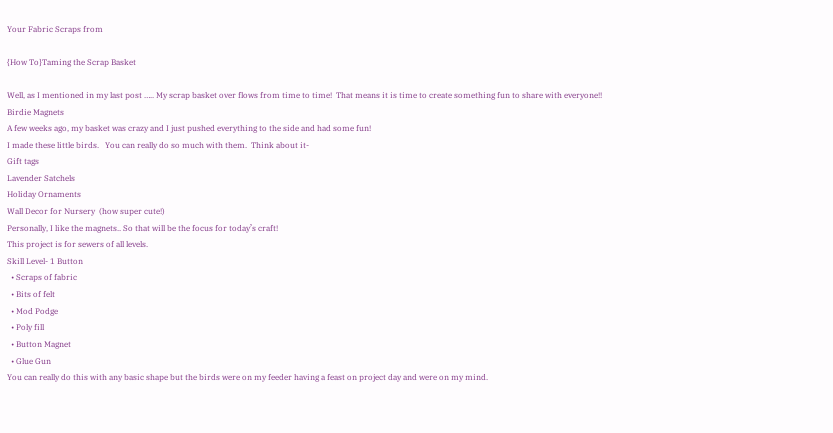Your Fabric Scraps from

{How To}Taming the Scrap Basket

Well, as I mentioned in my last post ….. My scrap basket over flows from time to time!  That means it is time to create something fun to share with everyone!!
Birdie Magnets
A few weeks ago, my basket was crazy and I just pushed everything to the side and had some fun!
I made these little birds.   You can really do so much with them.  Think about it-
Gift tags
Lavender Satchels
Holiday Ornaments
Wall Decor for Nursery  (how super cute!)
Personally, I like the magnets.. So that will be the focus for today’s craft!
This project is for sewers of all levels.
Skill Level- 1 Button
  • Scraps of fabric
  • Bits of felt
  • Mod Podge
  • Poly fill
  • Button Magnet
  • Glue Gun
You can really do this with any basic shape but the birds were on my feeder having a feast on project day and were on my mind.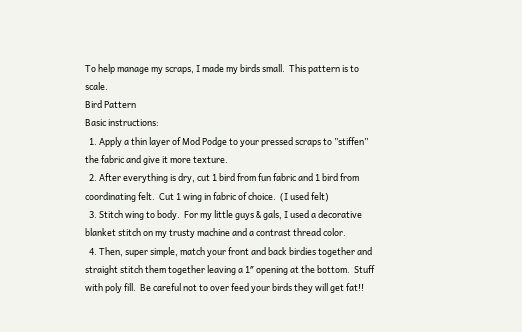To help manage my scraps, I made my birds small.  This pattern is to scale.
Bird Pattern
Basic instructions:
  1. Apply a thin layer of Mod Podge to your pressed scraps to ”stiffen” the fabric and give it more texture.
  2. After everything is dry, cut 1 bird from fun fabric and 1 bird from coordinating felt.  Cut 1 wing in fabric of choice.  (I used felt)
  3. Stitch wing to body.  For my little guys & gals, I used a decorative blanket stitch on my trusty machine and a contrast thread color.
  4. Then, super simple, match your front and back birdies together and straight stitch them together leaving a 1″ opening at the bottom.  Stuff with poly fill.  Be careful not to over feed your birds they will get fat!!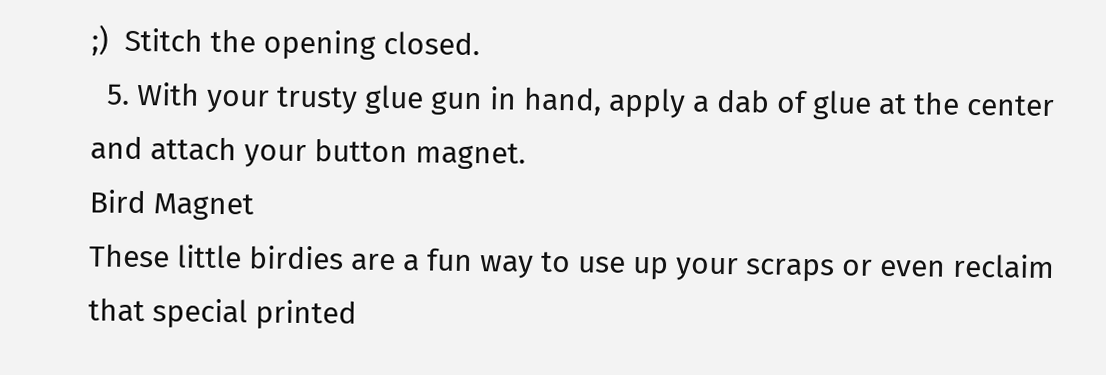;)  Stitch the opening closed.
  5. With your trusty glue gun in hand, apply a dab of glue at the center and attach your button magnet.
Bird Magnet
These little birdies are a fun way to use up your scraps or even reclaim that special printed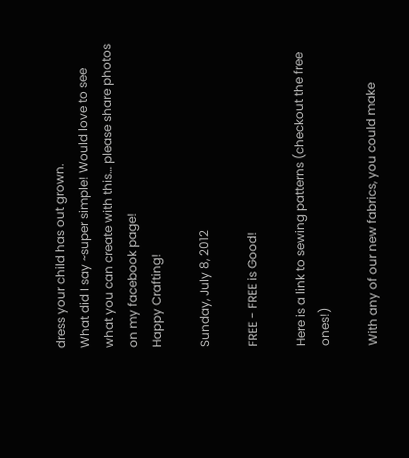dress your child has out grown.
What did I say ~super simple! Would love to see what you can create with this… please share photos on my facebook page!
Happy Crafting!

Sunday, July 8, 2012

FREE - FREE is Good!

Here is a link to sewing patterns (checkout the free ones!)

With any of our new fabrics, you could make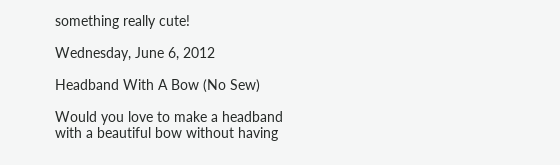something really cute!

Wednesday, June 6, 2012

Headband With A Bow (No Sew)

Would you love to make a headband with a beautiful bow without having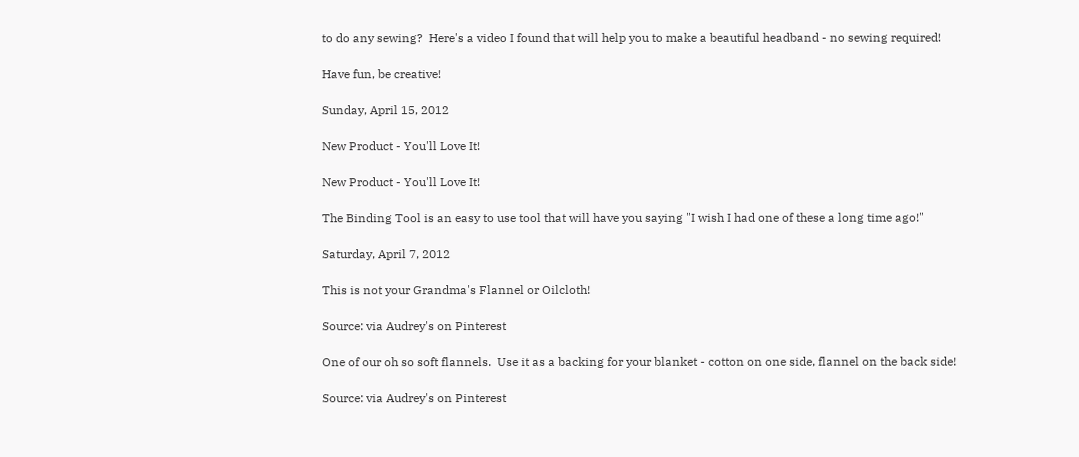to do any sewing?  Here's a video I found that will help you to make a beautiful headband - no sewing required!

Have fun, be creative!

Sunday, April 15, 2012

New Product - You'll Love It!

New Product - You'll Love It!

The Binding Tool is an easy to use tool that will have you saying "I wish I had one of these a long time ago!"

Saturday, April 7, 2012

This is not your Grandma's Flannel or Oilcloth!

Source: via Audrey's on Pinterest

One of our oh so soft flannels.  Use it as a backing for your blanket - cotton on one side, flannel on the back side!

Source: via Audrey's on Pinterest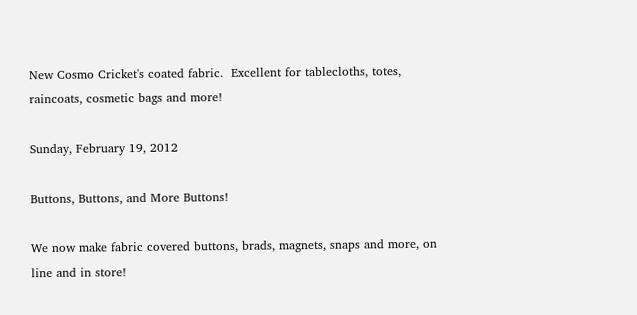New Cosmo Cricket's coated fabric.  Excellent for tablecloths, totes, raincoats, cosmetic bags and more!

Sunday, February 19, 2012

Buttons, Buttons, and More Buttons!

We now make fabric covered buttons, brads, magnets, snaps and more, on line and in store!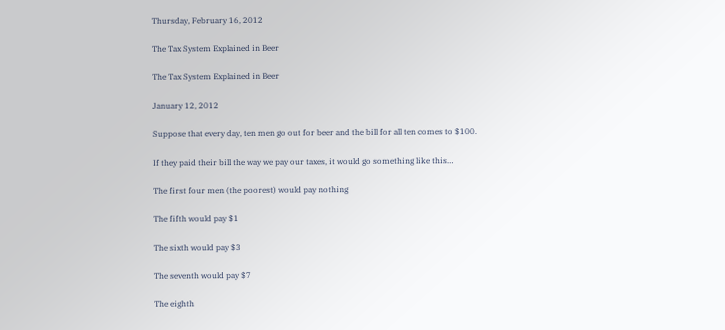Thursday, February 16, 2012

The Tax System Explained in Beer

The Tax System Explained in Beer

January 12, 2012

Suppose that every day, ten men go out for beer and the bill for all ten comes to $100.

If they paid their bill the way we pay our taxes, it would go something like this…

The first four men (the poorest) would pay nothing

The fifth would pay $1

The sixth would pay $3

The seventh would pay $7

The eighth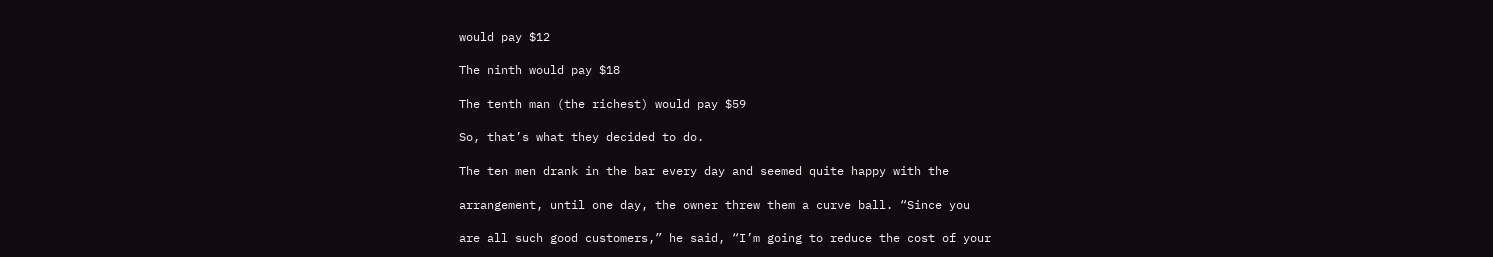would pay $12

The ninth would pay $18

The tenth man (the richest) would pay $59

So, that’s what they decided to do.

The ten men drank in the bar every day and seemed quite happy with the

arrangement, until one day, the owner threw them a curve ball. “Since you

are all such good customers,” he said, “I’m going to reduce the cost of your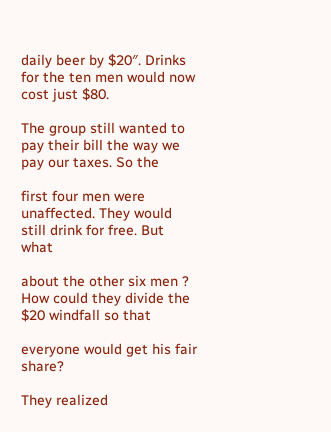daily beer by $20″. Drinks for the ten men would now cost just $80.

The group still wanted to pay their bill the way we pay our taxes. So the

first four men were unaffected. They would still drink for free. But what

about the other six men ? How could they divide the $20 windfall so that

everyone would get his fair share?

They realized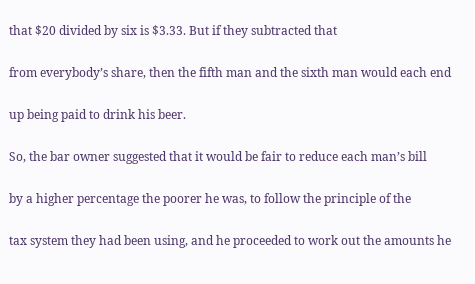that $20 divided by six is $3.33. But if they subtracted that

from everybody’s share, then the fifth man and the sixth man would each end

up being paid to drink his beer.

So, the bar owner suggested that it would be fair to reduce each man’s bill

by a higher percentage the poorer he was, to follow the principle of the

tax system they had been using, and he proceeded to work out the amounts he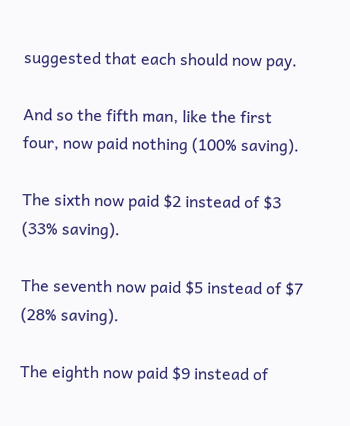suggested that each should now pay.

And so the fifth man, like the first four, now paid nothing (100% saving).

The sixth now paid $2 instead of $3 (33% saving).

The seventh now paid $5 instead of $7 (28% saving).

The eighth now paid $9 instead of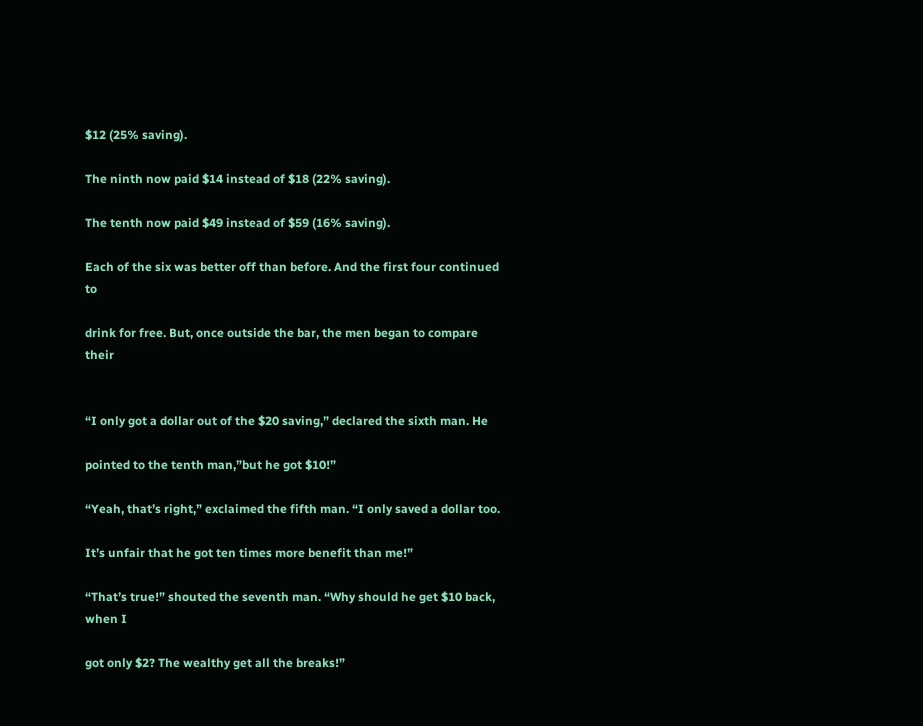$12 (25% saving).

The ninth now paid $14 instead of $18 (22% saving).

The tenth now paid $49 instead of $59 (16% saving).

Each of the six was better off than before. And the first four continued to

drink for free. But, once outside the bar, the men began to compare their


“I only got a dollar out of the $20 saving,” declared the sixth man. He

pointed to the tenth man,”but he got $10!”

“Yeah, that’s right,” exclaimed the fifth man. “I only saved a dollar too.

It’s unfair that he got ten times more benefit than me!”

“That’s true!” shouted the seventh man. “Why should he get $10 back, when I

got only $2? The wealthy get all the breaks!”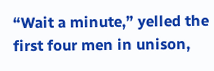“Wait a minute,” yelled the first four men in unison,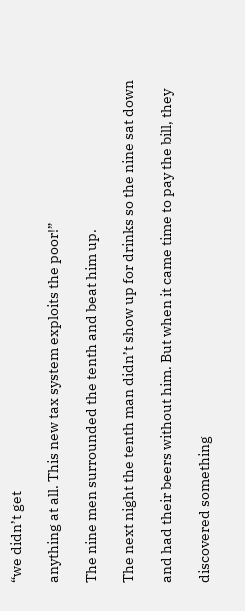“we didn’t get

anything at all. This new tax system exploits the poor!”

The nine men surrounded the tenth and beat him up.

The next night the tenth man didn’t show up for drinks so the nine sat down

and had their beers without him. But when it came time to pay the bill, they

discovered something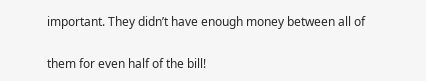important. They didn’t have enough money between all of

them for even half of the bill!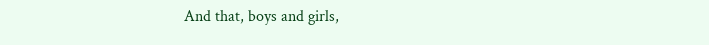And that, boys and girls,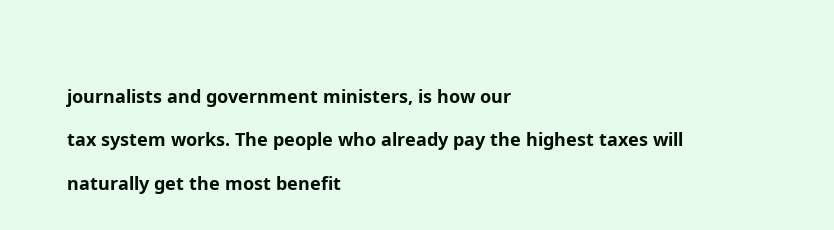journalists and government ministers, is how our

tax system works. The people who already pay the highest taxes will

naturally get the most benefit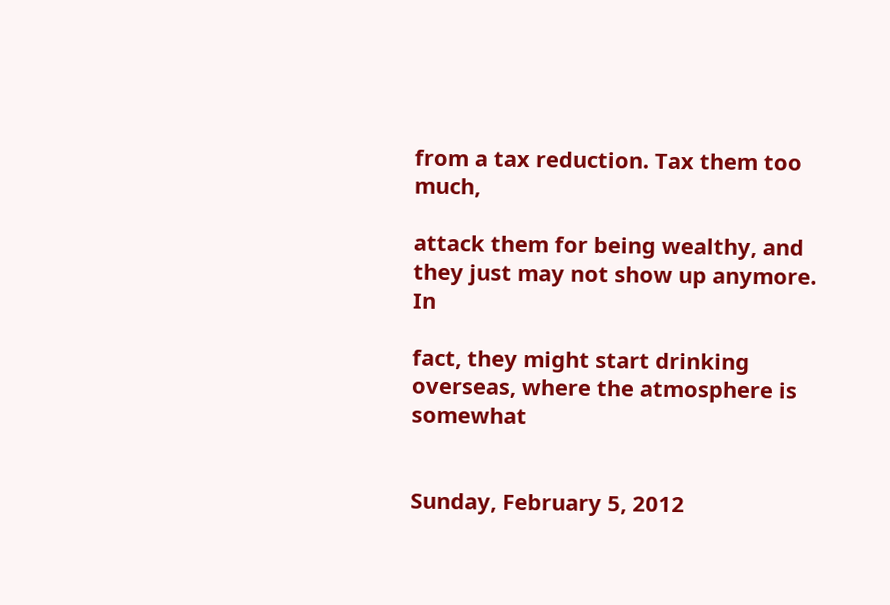from a tax reduction. Tax them too much,

attack them for being wealthy, and they just may not show up anymore. In

fact, they might start drinking overseas, where the atmosphere is somewhat


Sunday, February 5, 2012